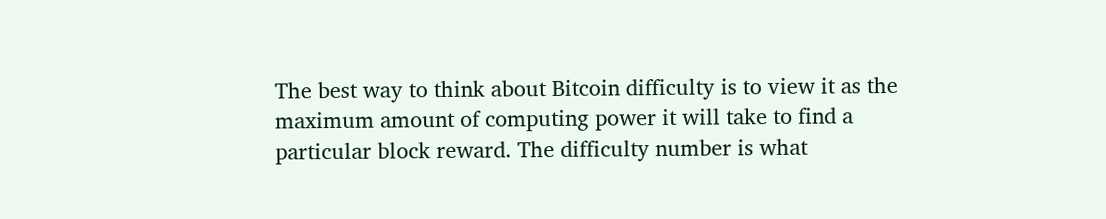The best way to think about Bitcoin difficulty is to view it as the maximum amount of computing power it will take to find a particular block reward. The difficulty number is what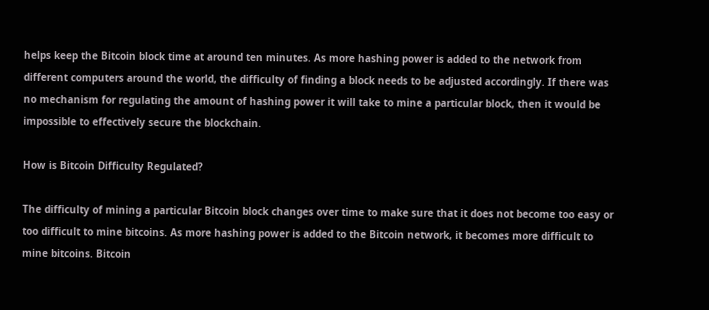helps keep the Bitcoin block time at around ten minutes. As more hashing power is added to the network from different computers around the world, the difficulty of finding a block needs to be adjusted accordingly. If there was no mechanism for regulating the amount of hashing power it will take to mine a particular block, then it would be impossible to effectively secure the blockchain.

How is Bitcoin Difficulty Regulated?

The difficulty of mining a particular Bitcoin block changes over time to make sure that it does not become too easy or too difficult to mine bitcoins. As more hashing power is added to the Bitcoin network, it becomes more difficult to mine bitcoins. Bitcoin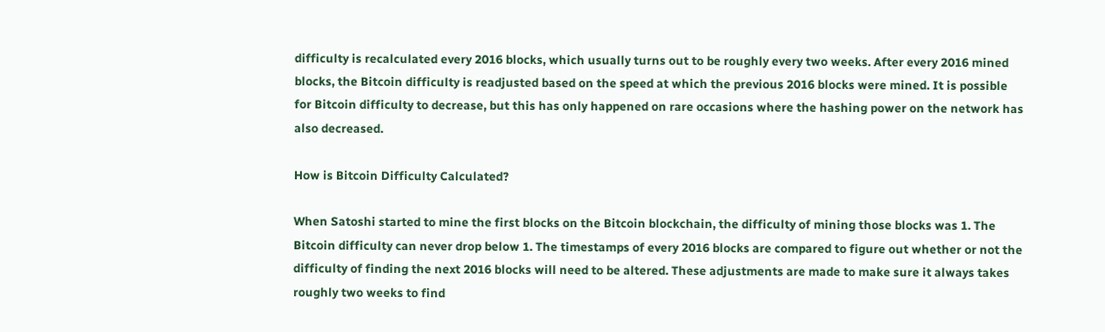difficulty is recalculated every 2016 blocks, which usually turns out to be roughly every two weeks. After every 2016 mined blocks, the Bitcoin difficulty is readjusted based on the speed at which the previous 2016 blocks were mined. It is possible for Bitcoin difficulty to decrease, but this has only happened on rare occasions where the hashing power on the network has also decreased.

How is Bitcoin Difficulty Calculated?

When Satoshi started to mine the first blocks on the Bitcoin blockchain, the difficulty of mining those blocks was 1. The Bitcoin difficulty can never drop below 1. The timestamps of every 2016 blocks are compared to figure out whether or not the difficulty of finding the next 2016 blocks will need to be altered. These adjustments are made to make sure it always takes roughly two weeks to find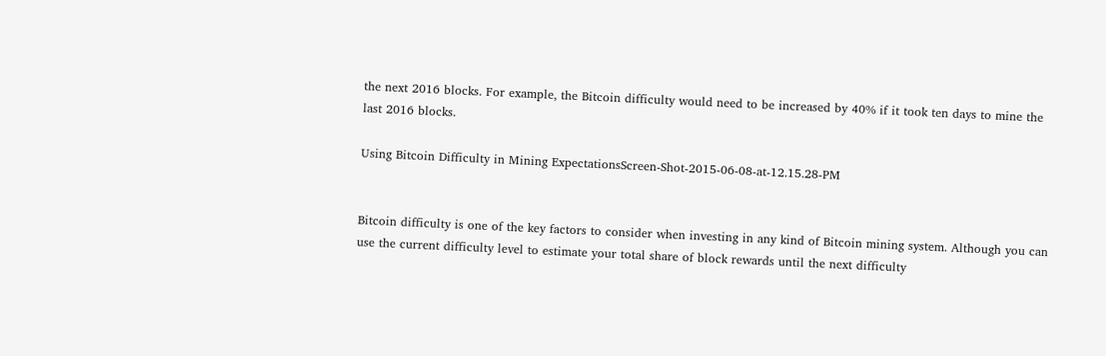the next 2016 blocks. For example, the Bitcoin difficulty would need to be increased by 40% if it took ten days to mine the last 2016 blocks.

Using Bitcoin Difficulty in Mining ExpectationsScreen-Shot-2015-06-08-at-12.15.28-PM


Bitcoin difficulty is one of the key factors to consider when investing in any kind of Bitcoin mining system. Although you can use the current difficulty level to estimate your total share of block rewards until the next difficulty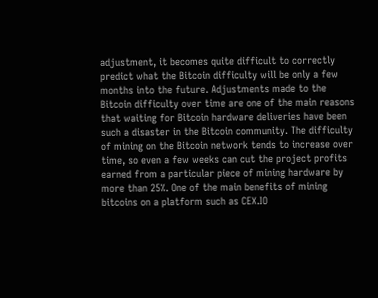adjustment, it becomes quite difficult to correctly predict what the Bitcoin difficulty will be only a few months into the future. Adjustments made to the Bitcoin difficulty over time are one of the main reasons that waiting for Bitcoin hardware deliveries have been such a disaster in the Bitcoin community. The difficulty of mining on the Bitcoin network tends to increase over time, so even a few weeks can cut the project profits earned from a particular piece of mining hardware by more than 25%. One of the main benefits of mining bitcoins on a platform such as CEX.IO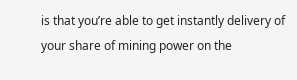is that you’re able to get instantly delivery of your share of mining power on the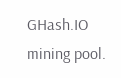GHash.IO mining pool.